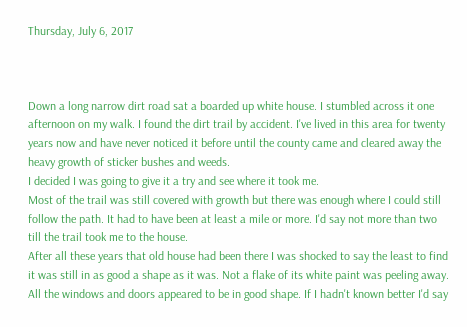Thursday, July 6, 2017



Down a long narrow dirt road sat a boarded up white house. I stumbled across it one afternoon on my walk. I found the dirt trail by accident. I've lived in this area for twenty years now and have never noticed it before until the county came and cleared away the heavy growth of sticker bushes and weeds.
I decided I was going to give it a try and see where it took me.
Most of the trail was still covered with growth but there was enough where I could still follow the path. It had to have been at least a mile or more. I'd say not more than two till the trail took me to the house.
After all these years that old house had been there I was shocked to say the least to find it was still in as good a shape as it was. Not a flake of its white paint was peeling away. All the windows and doors appeared to be in good shape. If I hadn't known better I'd say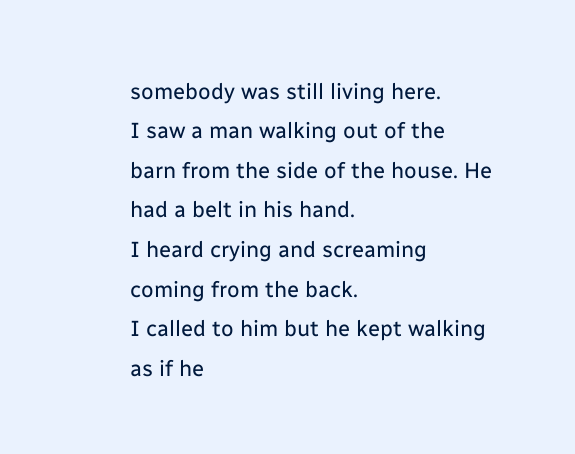somebody was still living here.
I saw a man walking out of the barn from the side of the house. He had a belt in his hand.
I heard crying and screaming coming from the back.
I called to him but he kept walking as if he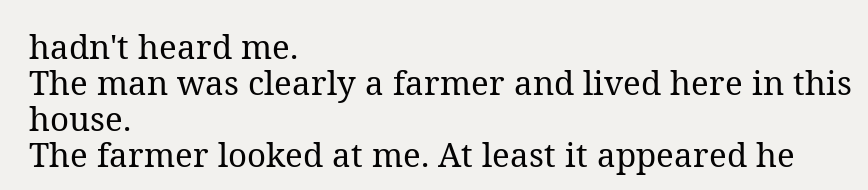hadn't heard me.
The man was clearly a farmer and lived here in this house.
The farmer looked at me. At least it appeared he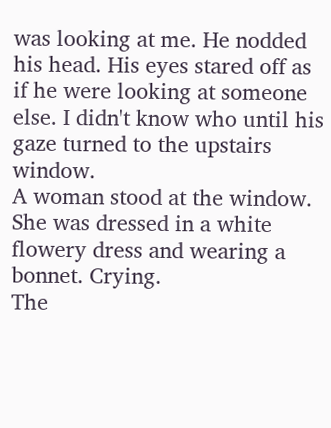was looking at me. He nodded his head. His eyes stared off as if he were looking at someone else. I didn't know who until his gaze turned to the upstairs window.
A woman stood at the window. She was dressed in a white flowery dress and wearing a bonnet. Crying.
The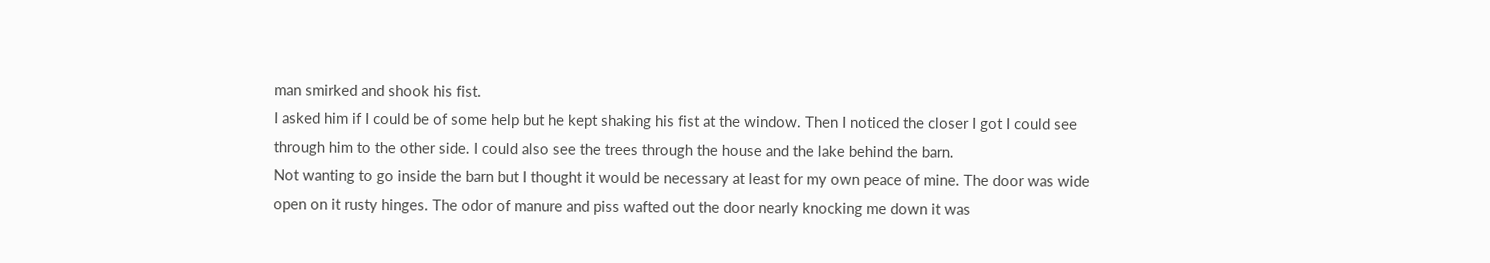man smirked and shook his fist.
I asked him if I could be of some help but he kept shaking his fist at the window. Then I noticed the closer I got I could see through him to the other side. I could also see the trees through the house and the lake behind the barn.
Not wanting to go inside the barn but I thought it would be necessary at least for my own peace of mine. The door was wide open on it rusty hinges. The odor of manure and piss wafted out the door nearly knocking me down it was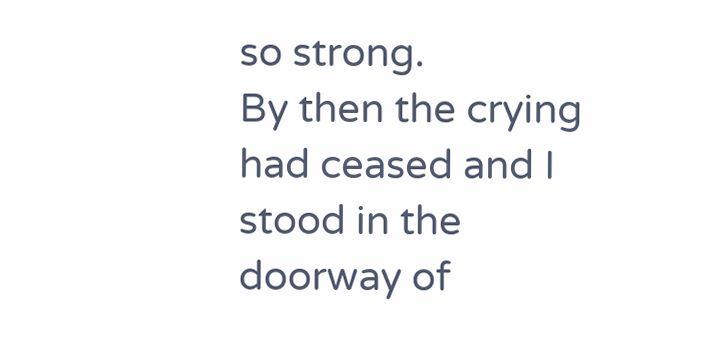so strong.
By then the crying had ceased and I stood in the doorway of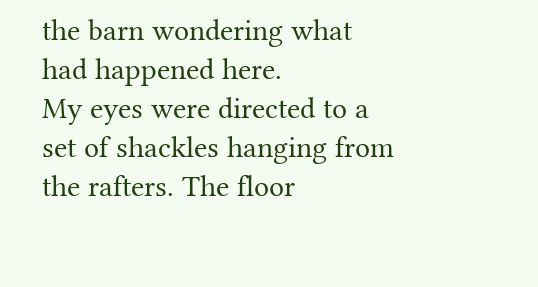the barn wondering what had happened here.
My eyes were directed to a set of shackles hanging from the rafters. The floor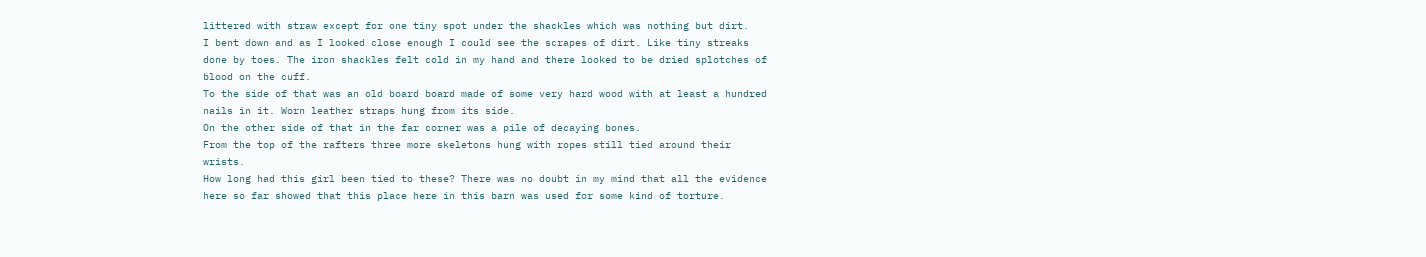littered with straw except for one tiny spot under the shackles which was nothing but dirt.
I bent down and as I looked close enough I could see the scrapes of dirt. Like tiny streaks done by toes. The iron shackles felt cold in my hand and there looked to be dried splotches of blood on the cuff.
To the side of that was an old board board made of some very hard wood with at least a hundred nails in it. Worn leather straps hung from its side.
On the other side of that in the far corner was a pile of decaying bones.
From the top of the rafters three more skeletons hung with ropes still tied around their wrists.
How long had this girl been tied to these? There was no doubt in my mind that all the evidence here so far showed that this place here in this barn was used for some kind of torture.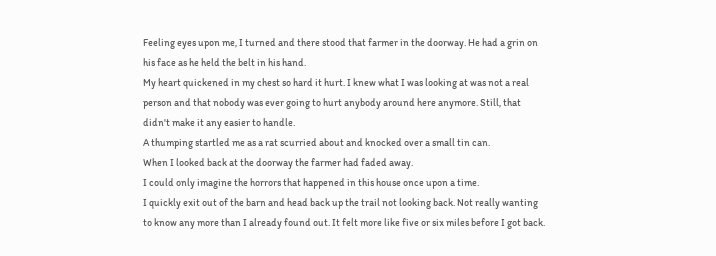Feeling eyes upon me, I turned and there stood that farmer in the doorway. He had a grin on his face as he held the belt in his hand.
My heart quickened in my chest so hard it hurt. I knew what I was looking at was not a real person and that nobody was ever going to hurt anybody around here anymore. Still, that didn't make it any easier to handle.
A thumping startled me as a rat scurried about and knocked over a small tin can.
When I looked back at the doorway the farmer had faded away.
I could only imagine the horrors that happened in this house once upon a time.
I quickly exit out of the barn and head back up the trail not looking back. Not really wanting to know any more than I already found out. It felt more like five or six miles before I got back.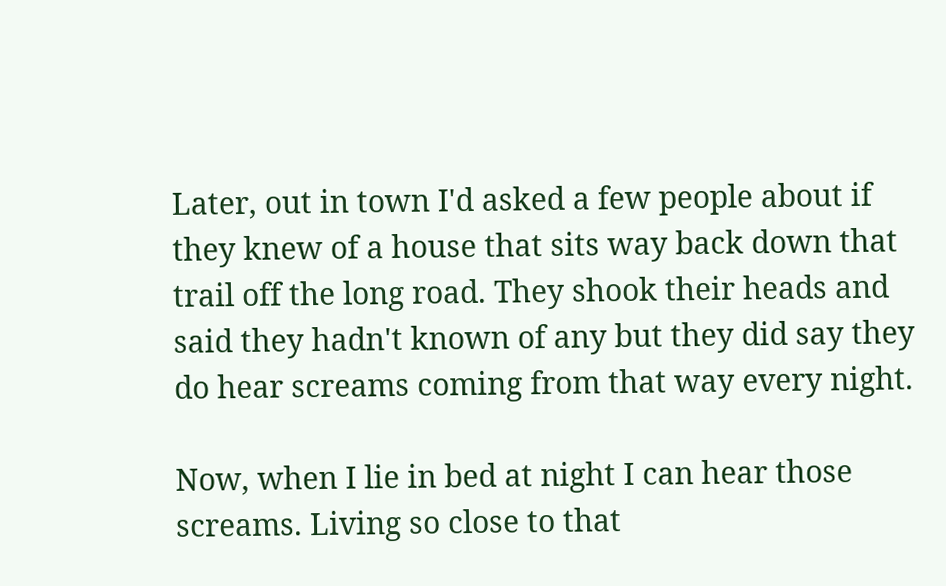Later, out in town I'd asked a few people about if they knew of a house that sits way back down that trail off the long road. They shook their heads and said they hadn't known of any but they did say they do hear screams coming from that way every night.

Now, when I lie in bed at night I can hear those screams. Living so close to that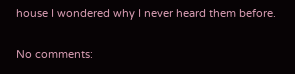house I wondered why I never heard them before.

No comments: